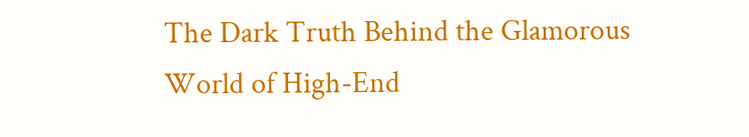The Dark Truth Behind the Glamorous World of High-End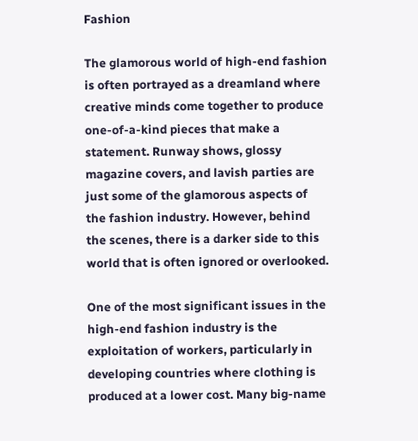Fashion

The glamorous world of high-end fashion is often portrayed as a dreamland where creative minds come together to produce one-of-a-kind pieces that make a statement. Runway shows, glossy magazine covers, and lavish parties are just some of the glamorous aspects of the fashion industry. However, behind the scenes, there is a darker side to this world that is often ignored or overlooked.

One of the most significant issues in the high-end fashion industry is the exploitation of workers, particularly in developing countries where clothing is produced at a lower cost. Many big-name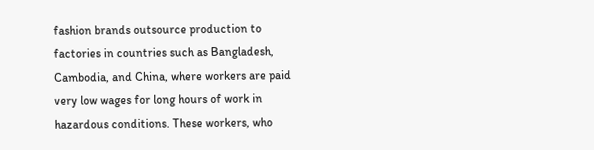fashion brands outsource production to factories in countries such as Bangladesh, Cambodia, and China, where workers are paid very low wages for long hours of work in hazardous conditions. These workers, who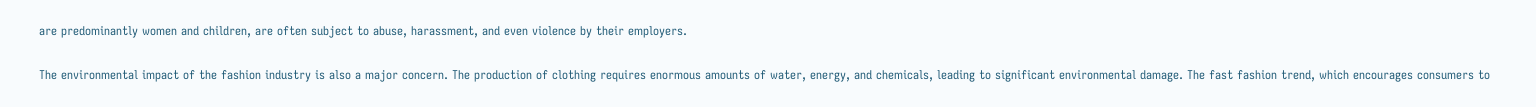are predominantly women and children, are often subject to abuse, harassment, and even violence by their employers.

The environmental impact of the fashion industry is also a major concern. The production of clothing requires enormous amounts of water, energy, and chemicals, leading to significant environmental damage. The fast fashion trend, which encourages consumers to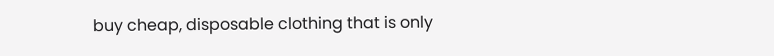buy cheap, disposable clothing that is only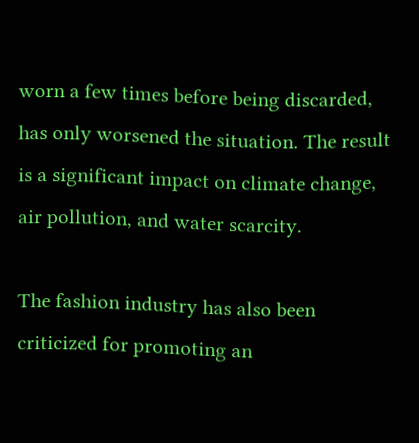worn a few times before being discarded, has only worsened the situation. The result is a significant impact on climate change, air pollution, and water scarcity.

The fashion industry has also been criticized for promoting an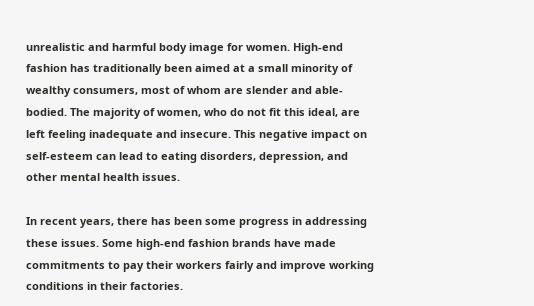unrealistic and harmful body image for women. High-end fashion has traditionally been aimed at a small minority of wealthy consumers, most of whom are slender and able-bodied. The majority of women, who do not fit this ideal, are left feeling inadequate and insecure. This negative impact on self-esteem can lead to eating disorders, depression, and other mental health issues.

In recent years, there has been some progress in addressing these issues. Some high-end fashion brands have made commitments to pay their workers fairly and improve working conditions in their factories.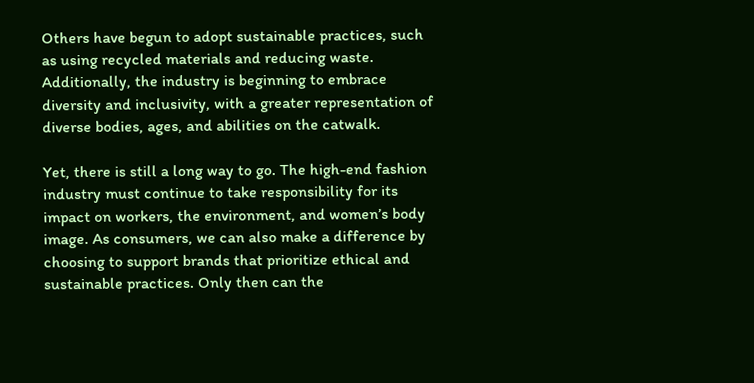Others have begun to adopt sustainable practices, such as using recycled materials and reducing waste. Additionally, the industry is beginning to embrace diversity and inclusivity, with a greater representation of diverse bodies, ages, and abilities on the catwalk.

Yet, there is still a long way to go. The high-end fashion industry must continue to take responsibility for its impact on workers, the environment, and women’s body image. As consumers, we can also make a difference by choosing to support brands that prioritize ethical and sustainable practices. Only then can the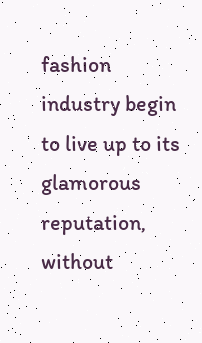fashion industry begin to live up to its glamorous reputation, without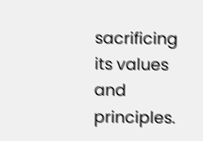sacrificing its values and principles.